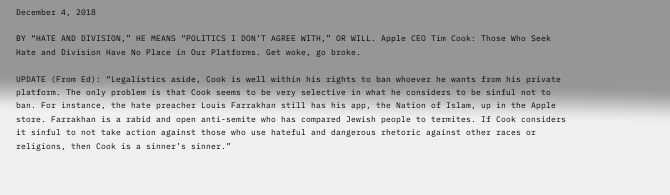December 4, 2018

BY “HATE AND DIVISION,” HE MEANS “POLITICS I DON’T AGREE WITH,” OR WILL. Apple CEO Tim Cook: Those Who Seek Hate and Division Have No Place in Our Platforms. Get woke, go broke.

UPDATE (From Ed): “Legalistics aside, Cook is well within his rights to ban whoever he wants from his private platform. The only problem is that Cook seems to be very selective in what he considers to be sinful not to ban. For instance, the hate preacher Louis Farrakhan still has his app, the Nation of Islam, up in the Apple store. Farrakhan is a rabid and open anti-semite who has compared Jewish people to termites. If Cook considers it sinful to not take action against those who use hateful and dangerous rhetoric against other races or religions, then Cook is a sinner’s sinner.”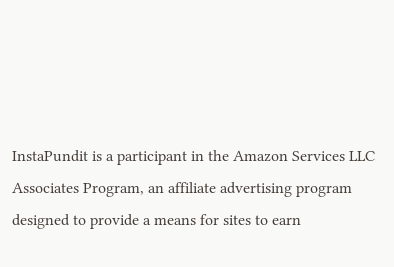InstaPundit is a participant in the Amazon Services LLC Associates Program, an affiliate advertising program designed to provide a means for sites to earn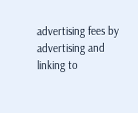advertising fees by advertising and linking to